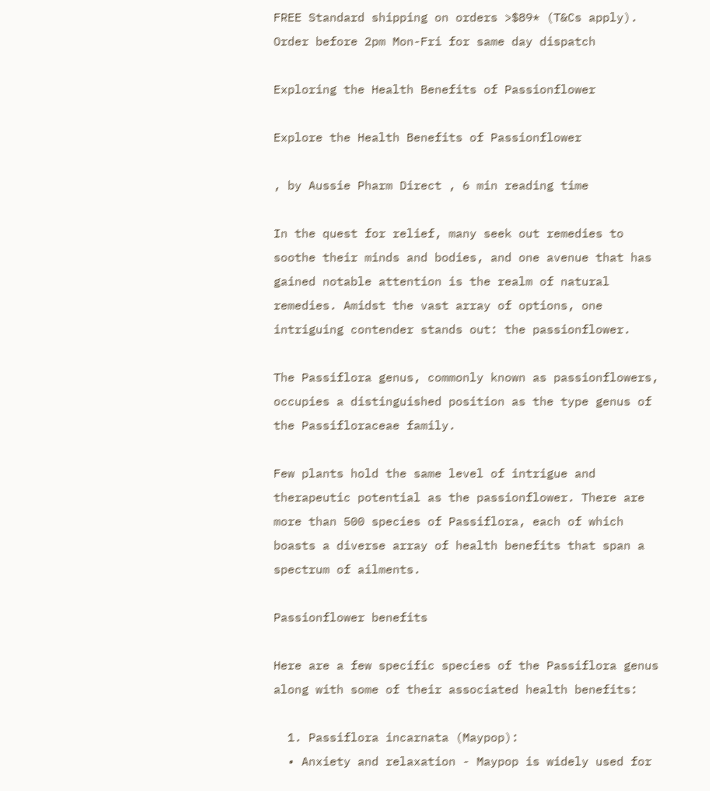FREE Standard shipping on orders >$89* (T&Cs apply). Order before 2pm Mon-Fri for same day dispatch

Exploring the Health Benefits of Passionflower

Explore the Health Benefits of Passionflower

, by Aussie Pharm Direct , 6 min reading time

In the quest for relief, many seek out remedies to soothe their minds and bodies, and one avenue that has gained notable attention is the realm of natural remedies. Amidst the vast array of options, one intriguing contender stands out: the passionflower.

The Passiflora genus, commonly known as passionflowers, occupies a distinguished position as the type genus of the Passifloraceae family.

Few plants hold the same level of intrigue and therapeutic potential as the passionflower. There are more than 500 species of Passiflora, each of which boasts a diverse array of health benefits that span a spectrum of ailments.

Passionflower benefits

Here are a few specific species of the Passiflora genus along with some of their associated health benefits:

  1. Passiflora incarnata (Maypop):
  • Anxiety and relaxation - Maypop is widely used for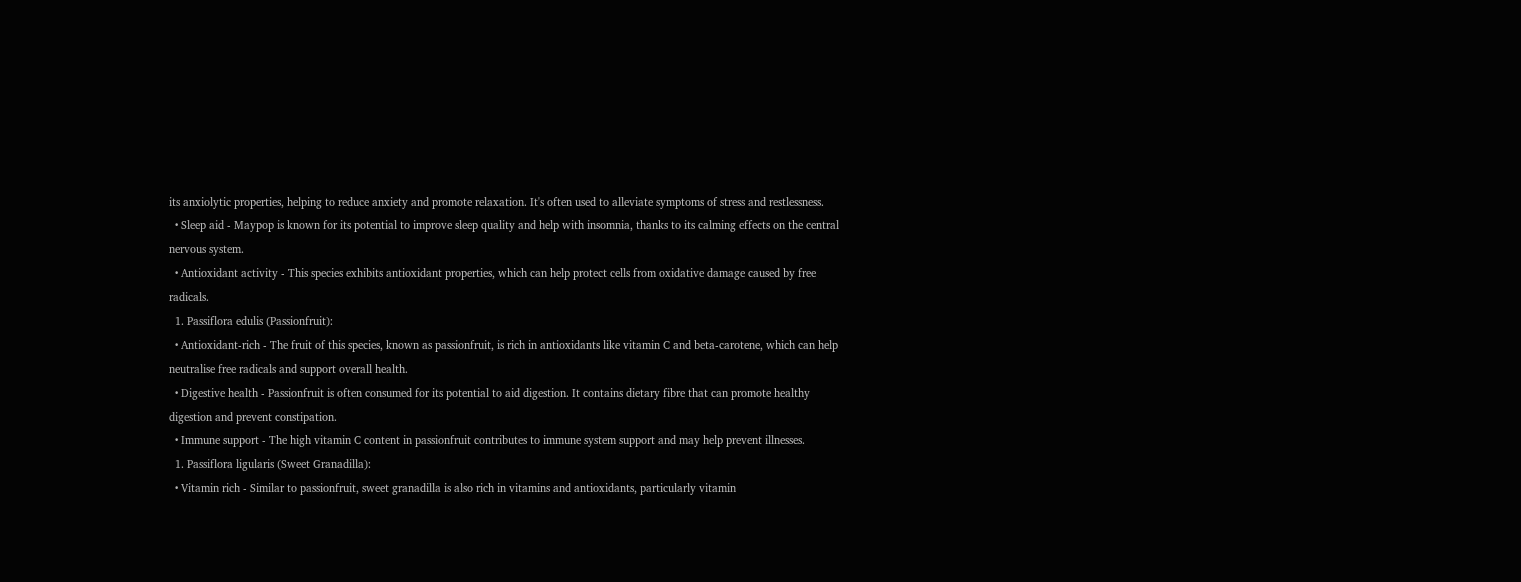its anxiolytic properties, helping to reduce anxiety and promote relaxation. It's often used to alleviate symptoms of stress and restlessness.
  • Sleep aid - Maypop is known for its potential to improve sleep quality and help with insomnia, thanks to its calming effects on the central nervous system.
  • Antioxidant activity - This species exhibits antioxidant properties, which can help protect cells from oxidative damage caused by free radicals.
  1. Passiflora edulis (Passionfruit):
  • Antioxidant-rich - The fruit of this species, known as passionfruit, is rich in antioxidants like vitamin C and beta-carotene, which can help neutralise free radicals and support overall health.
  • Digestive health - Passionfruit is often consumed for its potential to aid digestion. It contains dietary fibre that can promote healthy digestion and prevent constipation.
  • Immune support - The high vitamin C content in passionfruit contributes to immune system support and may help prevent illnesses.
  1. Passiflora ligularis (Sweet Granadilla):
  • Vitamin rich - Similar to passionfruit, sweet granadilla is also rich in vitamins and antioxidants, particularly vitamin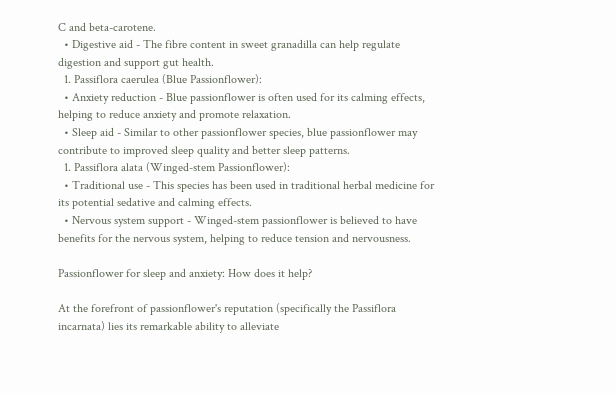C and beta-carotene.
  • Digestive aid - The fibre content in sweet granadilla can help regulate digestion and support gut health.
  1. Passiflora caerulea (Blue Passionflower):
  • Anxiety reduction - Blue passionflower is often used for its calming effects, helping to reduce anxiety and promote relaxation.
  • Sleep aid - Similar to other passionflower species, blue passionflower may contribute to improved sleep quality and better sleep patterns.
  1. Passiflora alata (Winged-stem Passionflower):
  • Traditional use - This species has been used in traditional herbal medicine for its potential sedative and calming effects.
  • Nervous system support - Winged-stem passionflower is believed to have benefits for the nervous system, helping to reduce tension and nervousness.

Passionflower for sleep and anxiety: How does it help?

At the forefront of passionflower's reputation (specifically the Passiflora incarnata) lies its remarkable ability to alleviate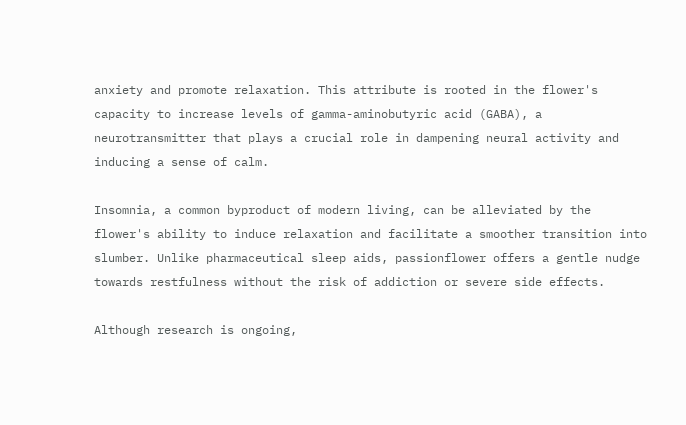anxiety and promote relaxation. This attribute is rooted in the flower's capacity to increase levels of gamma-aminobutyric acid (GABA), a neurotransmitter that plays a crucial role in dampening neural activity and inducing a sense of calm.

Insomnia, a common byproduct of modern living, can be alleviated by the flower's ability to induce relaxation and facilitate a smoother transition into slumber. Unlike pharmaceutical sleep aids, passionflower offers a gentle nudge towards restfulness without the risk of addiction or severe side effects.

Although research is ongoing,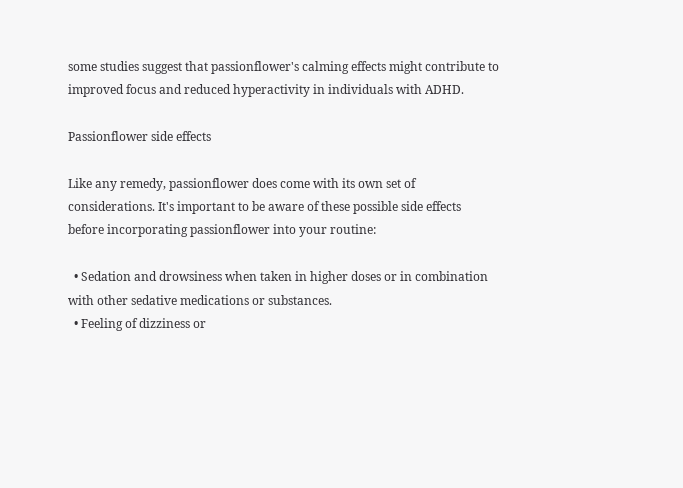some studies suggest that passionflower's calming effects might contribute to improved focus and reduced hyperactivity in individuals with ADHD.

Passionflower side effects

Like any remedy, passionflower does come with its own set of considerations. It's important to be aware of these possible side effects before incorporating passionflower into your routine:

  • Sedation and drowsiness when taken in higher doses or in combination with other sedative medications or substances.
  • Feeling of dizziness or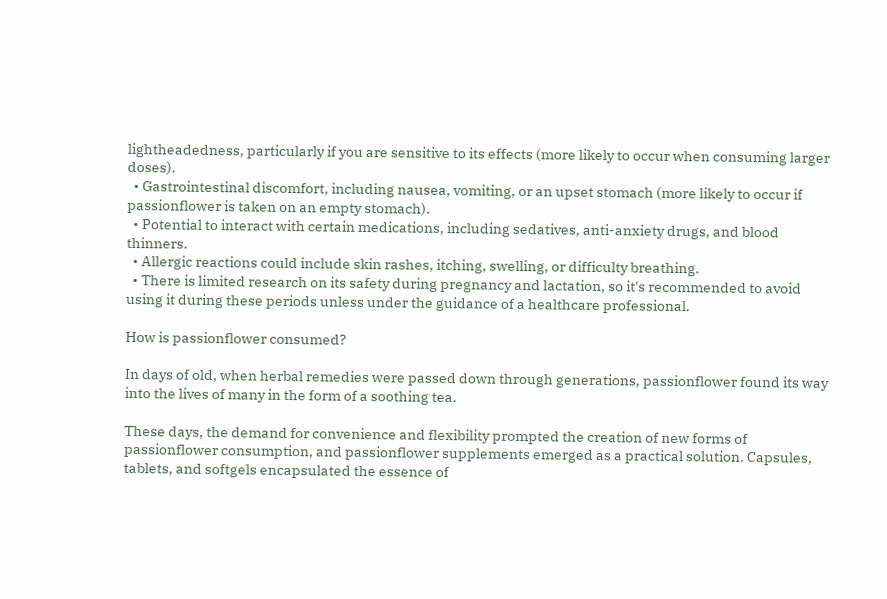lightheadedness, particularly if you are sensitive to its effects (more likely to occur when consuming larger doses).
  • Gastrointestinal discomfort, including nausea, vomiting, or an upset stomach (more likely to occur if passionflower is taken on an empty stomach).
  • Potential to interact with certain medications, including sedatives, anti-anxiety drugs, and blood thinners.
  • Allergic reactions could include skin rashes, itching, swelling, or difficulty breathing.
  • There is limited research on its safety during pregnancy and lactation, so it's recommended to avoid using it during these periods unless under the guidance of a healthcare professional.

How is passionflower consumed?

In days of old, when herbal remedies were passed down through generations, passionflower found its way into the lives of many in the form of a soothing tea.

These days, the demand for convenience and flexibility prompted the creation of new forms of passionflower consumption, and passionflower supplements emerged as a practical solution. Capsules, tablets, and softgels encapsulated the essence of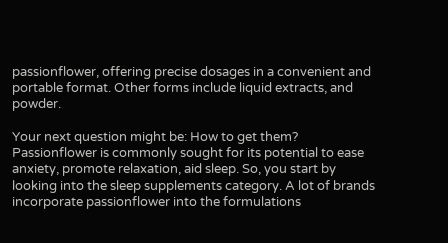passionflower, offering precise dosages in a convenient and portable format. Other forms include liquid extracts, and powder.

Your next question might be: How to get them? Passionflower is commonly sought for its potential to ease anxiety, promote relaxation, aid sleep. So, you start by looking into the sleep supplements category. A lot of brands incorporate passionflower into the formulations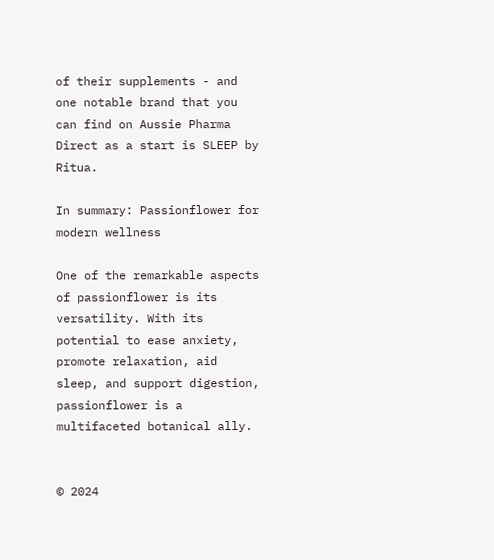of their supplements - and one notable brand that you can find on Aussie Pharma Direct as a start is SLEEP by Ritua.

In summary: Passionflower for modern wellness

One of the remarkable aspects of passionflower is its versatility. With its potential to ease anxiety, promote relaxation, aid sleep, and support digestion, passionflower is a multifaceted botanical ally.


© 2024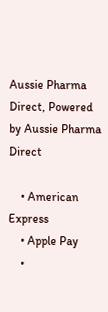Aussie Pharma Direct, Powered by Aussie Pharma Direct

    • American Express
    • Apple Pay
    •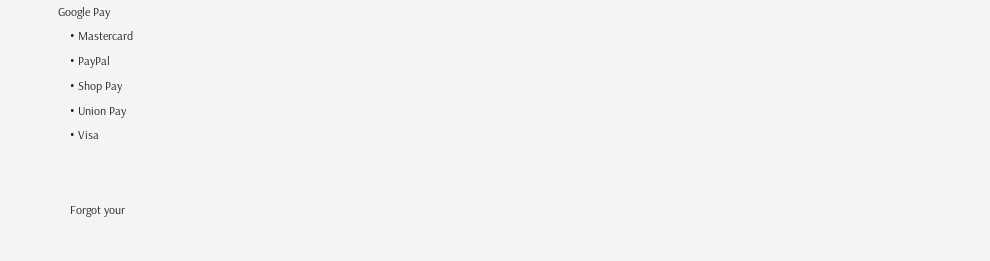Google Pay
    • Mastercard
    • PayPal
    • Shop Pay
    • Union Pay
    • Visa


    Forgot your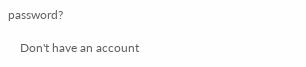password?

    Don't have an account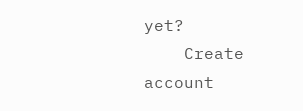yet?
    Create account